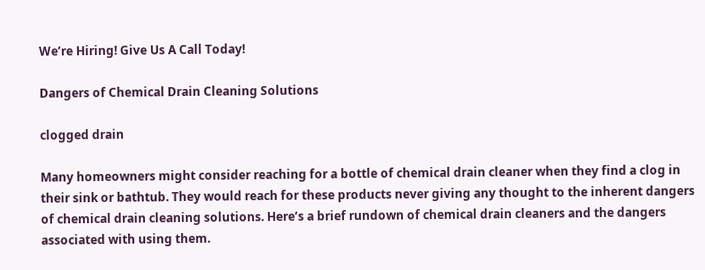We’re Hiring! Give Us A Call Today!

Dangers of Chemical Drain Cleaning Solutions

clogged drain

Many homeowners might consider reaching for a bottle of chemical drain cleaner when they find a clog in their sink or bathtub. They would reach for these products never giving any thought to the inherent dangers of chemical drain cleaning solutions. Here’s a brief rundown of chemical drain cleaners and the dangers associated with using them.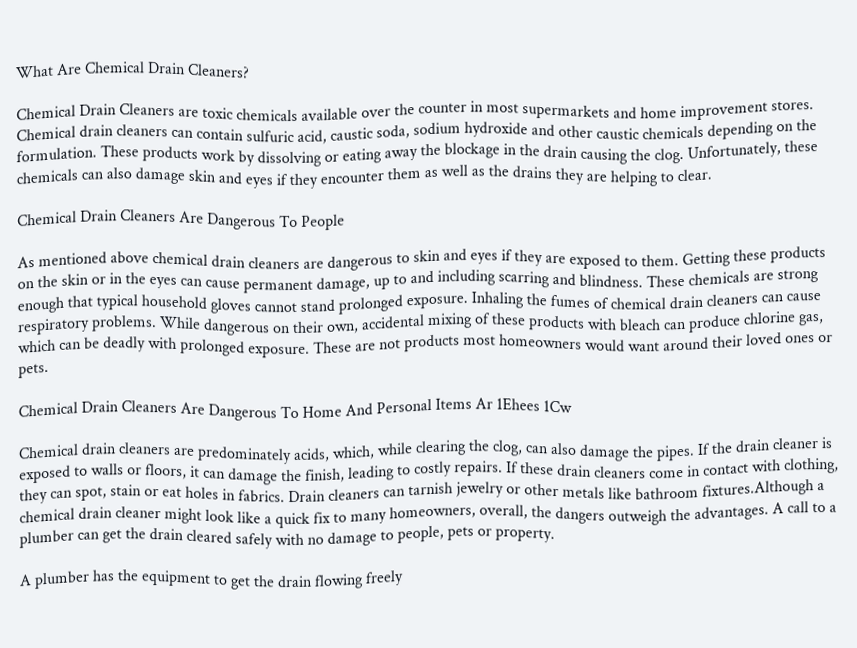What Are Chemical Drain Cleaners?

Chemical Drain Cleaners are toxic chemicals available over the counter in most supermarkets and home improvement stores. Chemical drain cleaners can contain sulfuric acid, caustic soda, sodium hydroxide and other caustic chemicals depending on the formulation. These products work by dissolving or eating away the blockage in the drain causing the clog. Unfortunately, these chemicals can also damage skin and eyes if they encounter them as well as the drains they are helping to clear.

Chemical Drain Cleaners Are Dangerous To People

As mentioned above chemical drain cleaners are dangerous to skin and eyes if they are exposed to them. Getting these products on the skin or in the eyes can cause permanent damage, up to and including scarring and blindness. These chemicals are strong enough that typical household gloves cannot stand prolonged exposure. Inhaling the fumes of chemical drain cleaners can cause respiratory problems. While dangerous on their own, accidental mixing of these products with bleach can produce chlorine gas, which can be deadly with prolonged exposure. These are not products most homeowners would want around their loved ones or pets.

Chemical Drain Cleaners Are Dangerous To Home And Personal Items Ar 1Ehees 1Cw

Chemical drain cleaners are predominately acids, which, while clearing the clog, can also damage the pipes. If the drain cleaner is exposed to walls or floors, it can damage the finish, leading to costly repairs. If these drain cleaners come in contact with clothing, they can spot, stain or eat holes in fabrics. Drain cleaners can tarnish jewelry or other metals like bathroom fixtures.Although a chemical drain cleaner might look like a quick fix to many homeowners, overall, the dangers outweigh the advantages. A call to a plumber can get the drain cleared safely with no damage to people, pets or property.

A plumber has the equipment to get the drain flowing freely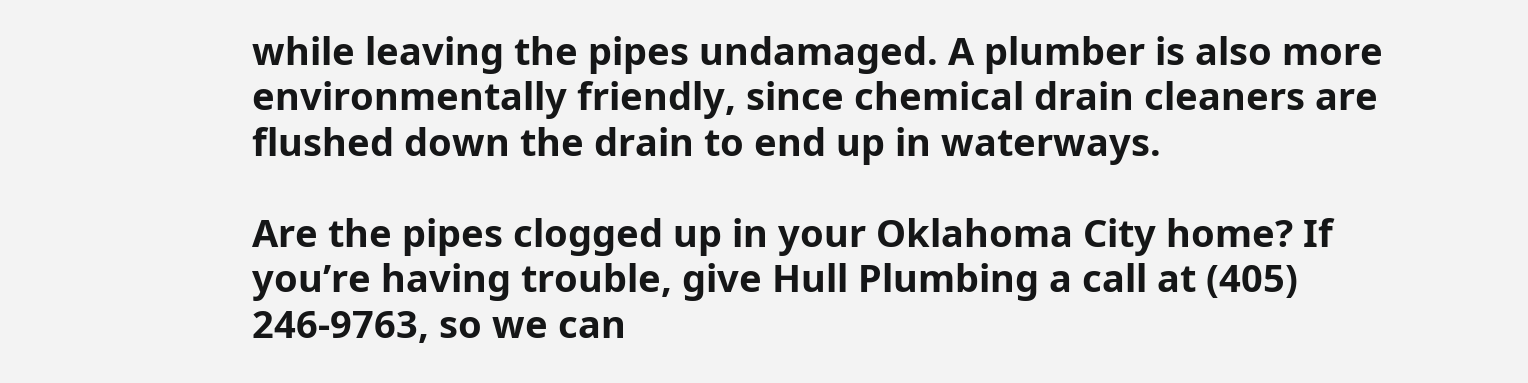while leaving the pipes undamaged. A plumber is also more environmentally friendly, since chemical drain cleaners are flushed down the drain to end up in waterways.

Are the pipes clogged up in your Oklahoma City home? If you’re having trouble, give Hull Plumbing a call at (405) 246-9763, so we can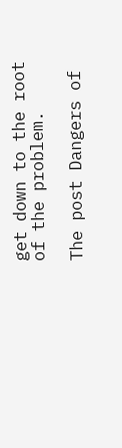get down to the root of the problem.

The post Dangers of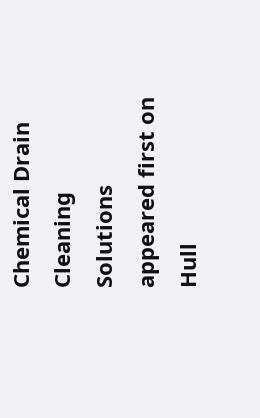Chemical Drain Cleaning Solutions appeared first on Hull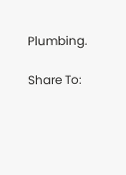Plumbing.

Share To: